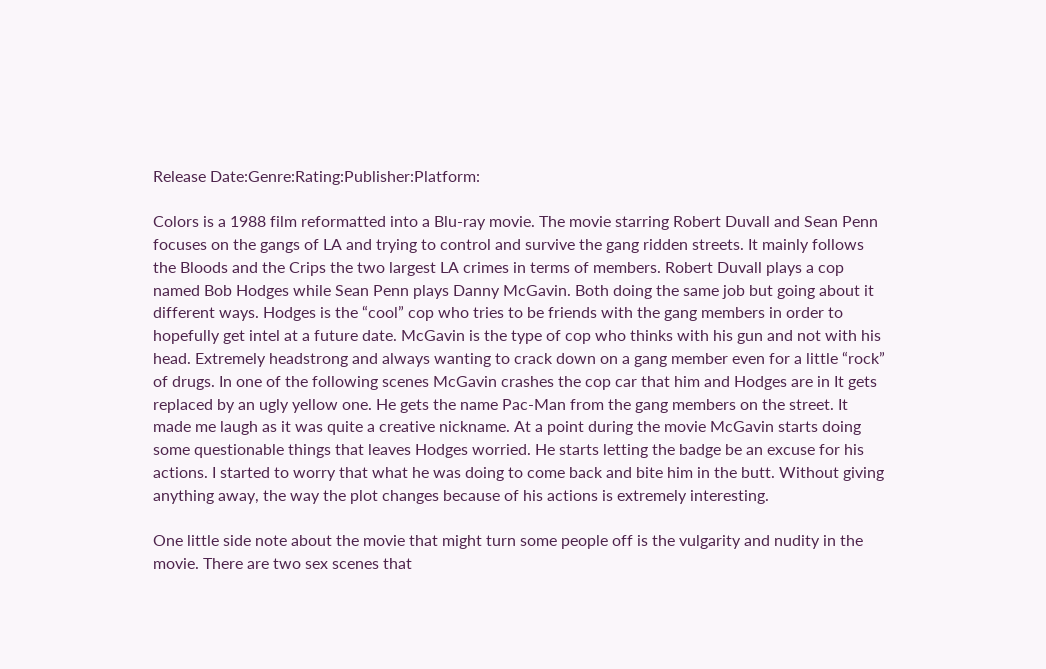Release Date:Genre:Rating:Publisher:Platform:

Colors is a 1988 film reformatted into a Blu-ray movie. The movie starring Robert Duvall and Sean Penn focuses on the gangs of LA and trying to control and survive the gang ridden streets. It mainly follows the Bloods and the Crips the two largest LA crimes in terms of members. Robert Duvall plays a cop named Bob Hodges while Sean Penn plays Danny McGavin. Both doing the same job but going about it different ways. Hodges is the “cool” cop who tries to be friends with the gang members in order to hopefully get intel at a future date. McGavin is the type of cop who thinks with his gun and not with his head. Extremely headstrong and always wanting to crack down on a gang member even for a little “rock” of drugs. In one of the following scenes McGavin crashes the cop car that him and Hodges are in It gets replaced by an ugly yellow one. He gets the name Pac-Man from the gang members on the street. It made me laugh as it was quite a creative nickname. At a point during the movie McGavin starts doing some questionable things that leaves Hodges worried. He starts letting the badge be an excuse for his actions. I started to worry that what he was doing to come back and bite him in the butt. Without giving anything away, the way the plot changes because of his actions is extremely interesting.

One little side note about the movie that might turn some people off is the vulgarity and nudity in the movie. There are two sex scenes that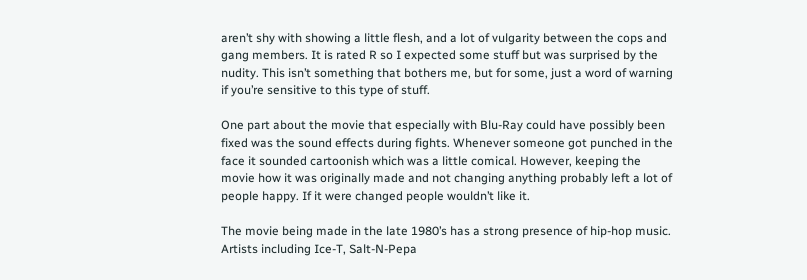aren’t shy with showing a little flesh, and a lot of vulgarity between the cops and gang members. It is rated R so I expected some stuff but was surprised by the nudity. This isn’t something that bothers me, but for some, just a word of warning if you’re sensitive to this type of stuff.

One part about the movie that especially with Blu-Ray could have possibly been fixed was the sound effects during fights. Whenever someone got punched in the face it sounded cartoonish which was a little comical. However, keeping the movie how it was originally made and not changing anything probably left a lot of people happy. If it were changed people wouldn’t like it.

The movie being made in the late 1980’s has a strong presence of hip-hop music. Artists including Ice-T, Salt-N-Pepa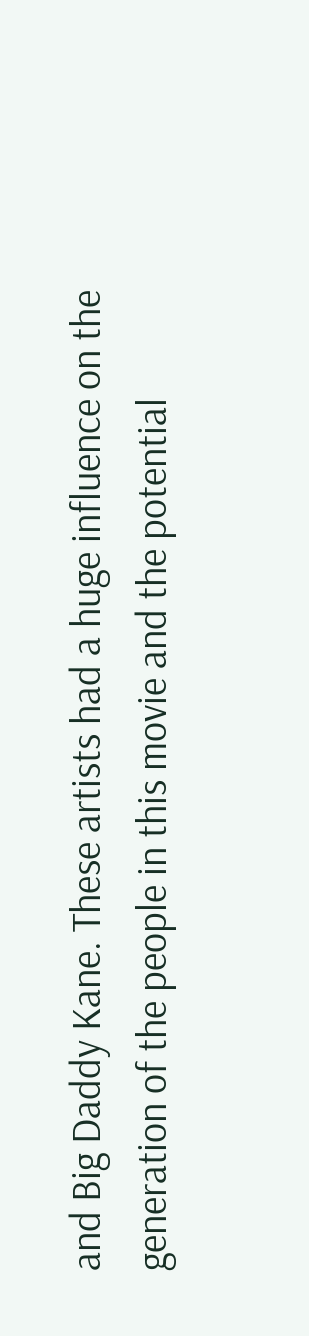and Big Daddy Kane. These artists had a huge influence on the generation of the people in this movie and the potential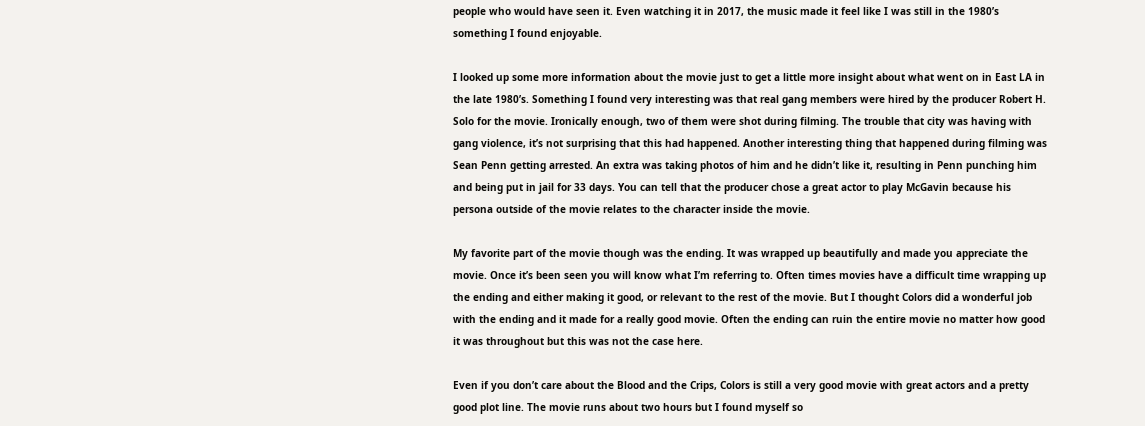people who would have seen it. Even watching it in 2017, the music made it feel like I was still in the 1980’s something I found enjoyable.

I looked up some more information about the movie just to get a little more insight about what went on in East LA in the late 1980’s. Something I found very interesting was that real gang members were hired by the producer Robert H. Solo for the movie. Ironically enough, two of them were shot during filming. The trouble that city was having with gang violence, it’s not surprising that this had happened. Another interesting thing that happened during filming was Sean Penn getting arrested. An extra was taking photos of him and he didn’t like it, resulting in Penn punching him and being put in jail for 33 days. You can tell that the producer chose a great actor to play McGavin because his persona outside of the movie relates to the character inside the movie.

My favorite part of the movie though was the ending. It was wrapped up beautifully and made you appreciate the movie. Once it’s been seen you will know what I’m referring to. Often times movies have a difficult time wrapping up the ending and either making it good, or relevant to the rest of the movie. But I thought Colors did a wonderful job with the ending and it made for a really good movie. Often the ending can ruin the entire movie no matter how good it was throughout but this was not the case here.

Even if you don’t care about the Blood and the Crips, Colors is still a very good movie with great actors and a pretty good plot line. The movie runs about two hours but I found myself so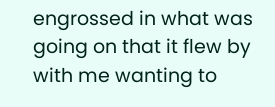engrossed in what was going on that it flew by with me wanting to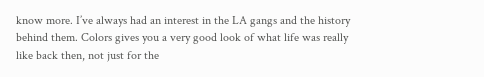know more. I’ve always had an interest in the LA gangs and the history behind them. Colors gives you a very good look of what life was really like back then, not just for the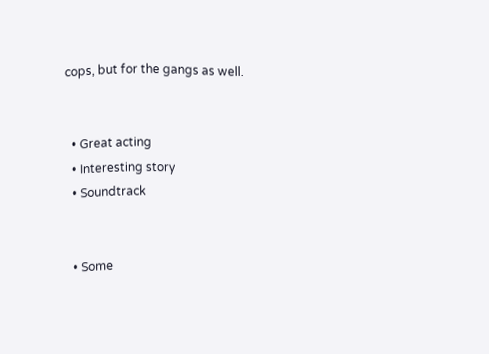cops, but for the gangs as well.


  • Great acting
  • Interesting story
  • Soundtrack


  • Some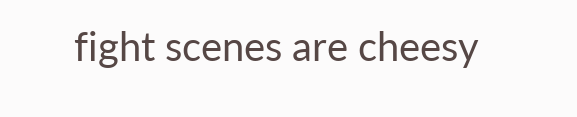fight scenes are cheesy